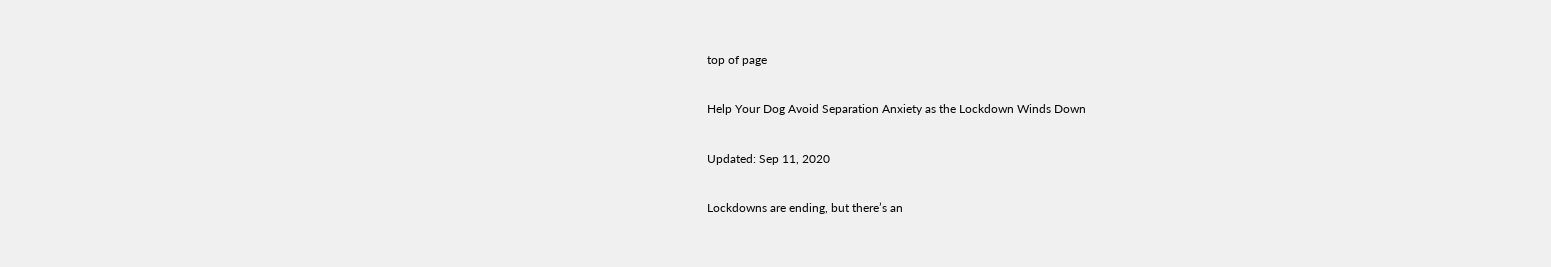top of page

Help Your Dog Avoid Separation Anxiety as the Lockdown Winds Down

Updated: Sep 11, 2020

Lockdowns are ending, but there’s an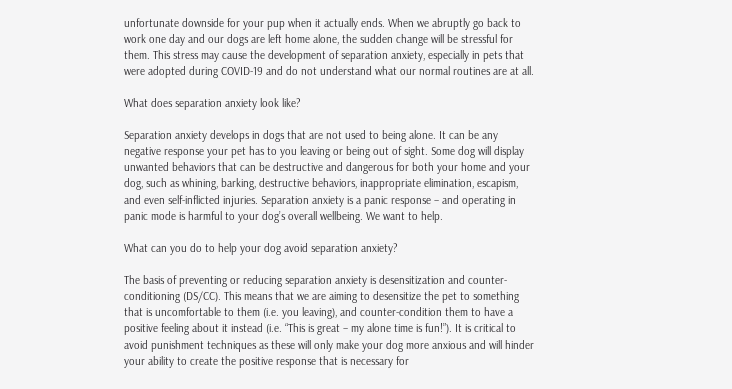unfortunate downside for your pup when it actually ends. When we abruptly go back to work one day and our dogs are left home alone, the sudden change will be stressful for them. This stress may cause the development of separation anxiety, especially in pets that were adopted during COVID-19 and do not understand what our normal routines are at all.

What does separation anxiety look like?

Separation anxiety develops in dogs that are not used to being alone. It can be any negative response your pet has to you leaving or being out of sight. Some dog will display unwanted behaviors that can be destructive and dangerous for both your home and your dog, such as whining, barking, destructive behaviors, inappropriate elimination, escapism, and even self-inflicted injuries. Separation anxiety is a panic response – and operating in panic mode is harmful to your dog’s overall wellbeing. We want to help.

What can you do to help your dog avoid separation anxiety?

The basis of preventing or reducing separation anxiety is desensitization and counter-conditioning (DS/CC). This means that we are aiming to desensitize the pet to something that is uncomfortable to them (i.e. you leaving), and counter-condition them to have a positive feeling about it instead (i.e. “This is great – my alone time is fun!”). It is critical to avoid punishment techniques as these will only make your dog more anxious and will hinder your ability to create the positive response that is necessary for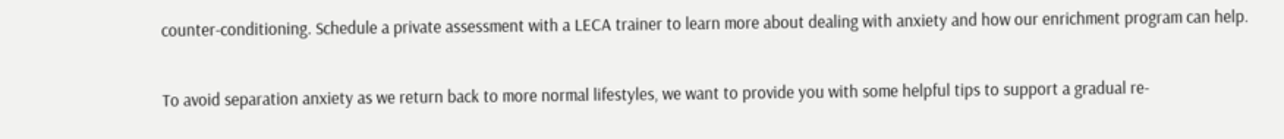counter-conditioning. Schedule a private assessment with a LECA trainer to learn more about dealing with anxiety and how our enrichment program can help.

To avoid separation anxiety as we return back to more normal lifestyles, we want to provide you with some helpful tips to support a gradual re-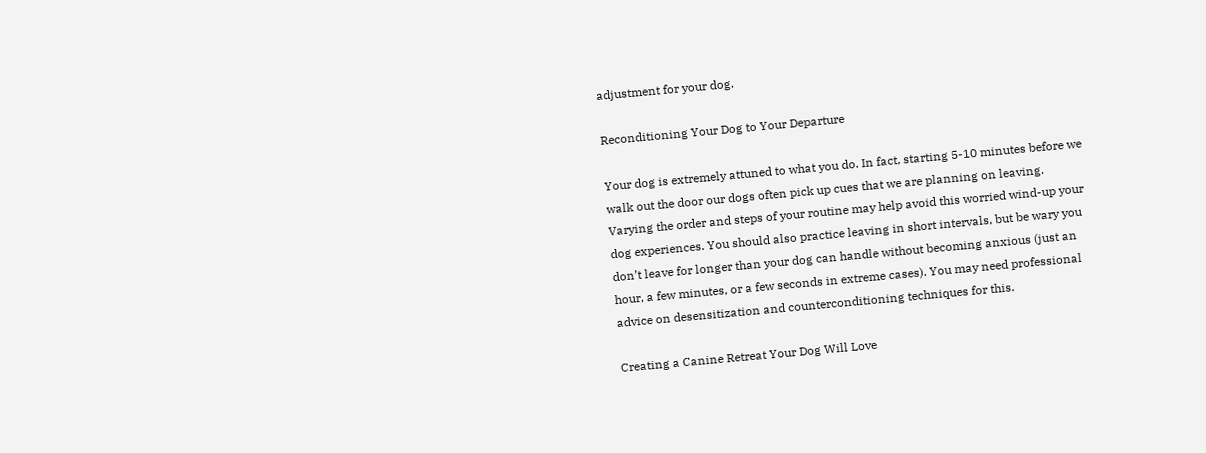adjustment for your dog.

Reconditioning Your Dog to Your Departure

Your dog is extremely attuned to what you do. In fact, starting 5-10 minutes before we walk out the door our dogs often pick up cues that we are planning on leaving. Varying the order and steps of your routine may help avoid this worried wind-up your dog experiences. You should also practice leaving in short intervals, but be wary you don’t leave for longer than your dog can handle without becoming anxious (just an hour, a few minutes, or a few seconds in extreme cases). You may need professional advice on desensitization and counterconditioning techniques for this.

Creating a Canine Retreat Your Dog Will Love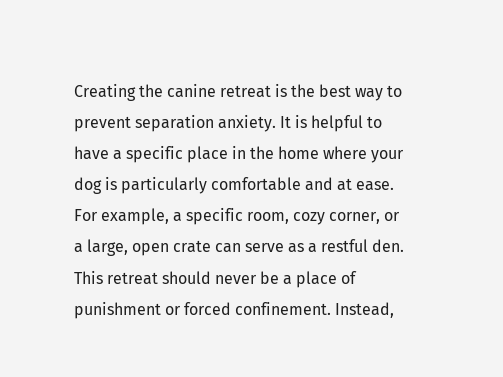Creating the canine retreat is the best way to prevent separation anxiety. It is helpful to have a specific place in the home where your dog is particularly comfortable and at ease. For example, a specific room, cozy corner, or a large, open crate can serve as a restful den. This retreat should never be a place of punishment or forced confinement. Instead,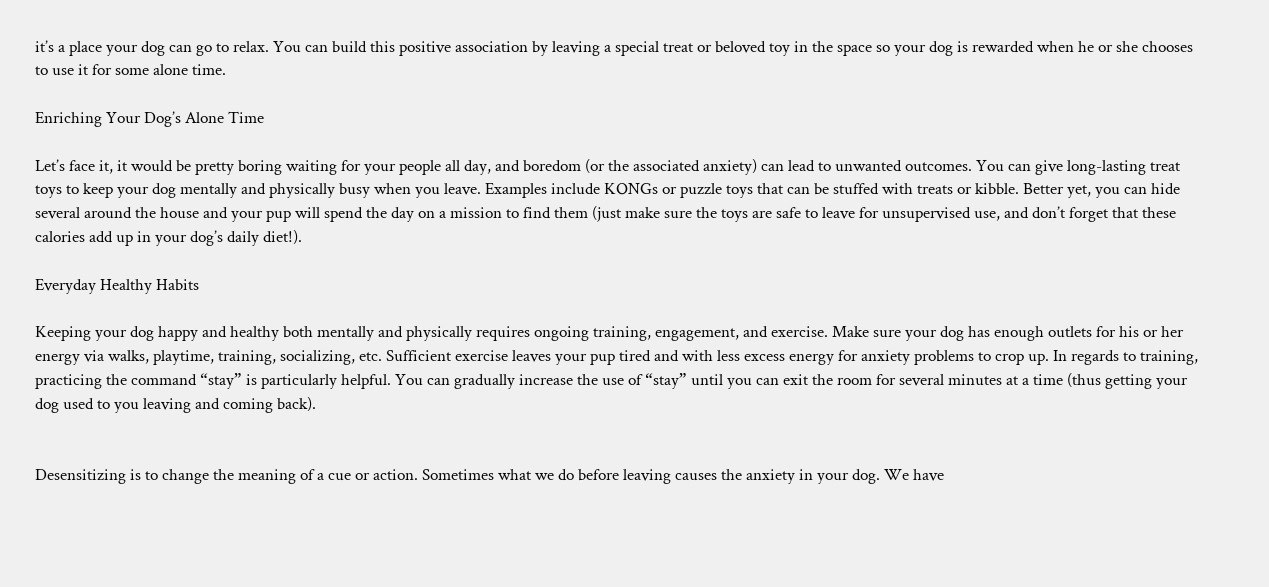it’s a place your dog can go to relax. You can build this positive association by leaving a special treat or beloved toy in the space so your dog is rewarded when he or she chooses to use it for some alone time.

Enriching Your Dog’s Alone Time

Let’s face it, it would be pretty boring waiting for your people all day, and boredom (or the associated anxiety) can lead to unwanted outcomes. You can give long-lasting treat toys to keep your dog mentally and physically busy when you leave. Examples include KONGs or puzzle toys that can be stuffed with treats or kibble. Better yet, you can hide several around the house and your pup will spend the day on a mission to find them (just make sure the toys are safe to leave for unsupervised use, and don’t forget that these calories add up in your dog’s daily diet!).

Everyday Healthy Habits

Keeping your dog happy and healthy both mentally and physically requires ongoing training, engagement, and exercise. Make sure your dog has enough outlets for his or her energy via walks, playtime, training, socializing, etc. Sufficient exercise leaves your pup tired and with less excess energy for anxiety problems to crop up. In regards to training, practicing the command “stay” is particularly helpful. You can gradually increase the use of “stay” until you can exit the room for several minutes at a time (thus getting your dog used to you leaving and coming back).


Desensitizing is to change the meaning of a cue or action. Sometimes what we do before leaving causes the anxiety in your dog. We have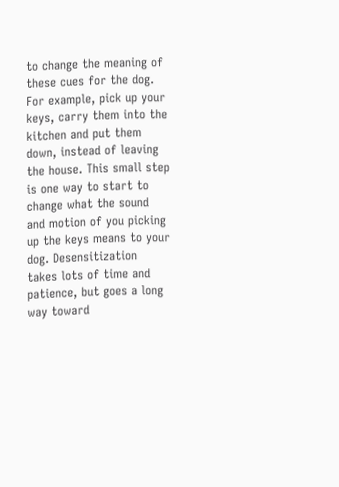to change the meaning of these cues for the dog. For example, pick up your keys, carry them into the kitchen and put them down, instead of leaving the house. This small step is one way to start to change what the sound and motion of you picking up the keys means to your dog. Desensitization takes lots of time and patience, but goes a long way toward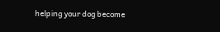helping your dog become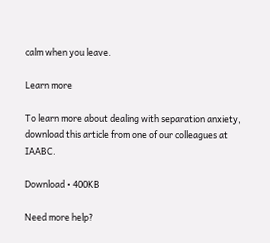calm when you leave.

Learn more

To learn more about dealing with separation anxiety, download this article from one of our colleagues at IAABC.

Download • 400KB

Need more help?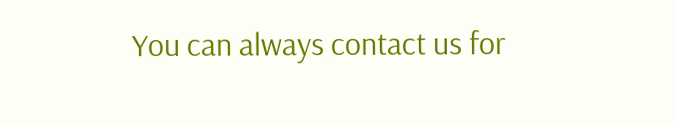You can always contact us for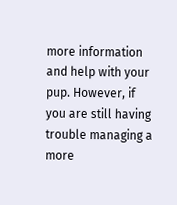more information and help with your pup. However, if you are still having trouble managing a more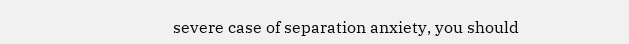severe case of separation anxiety, you should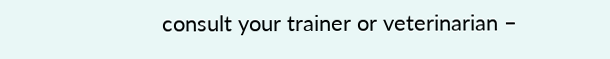consult your trainer or veterinarian –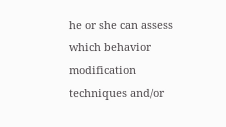he or she can assess which behavior modification techniques and/or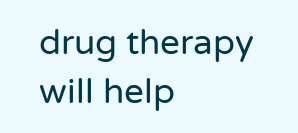drug therapy will help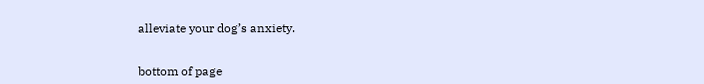alleviate your dog’s anxiety.


bottom of page